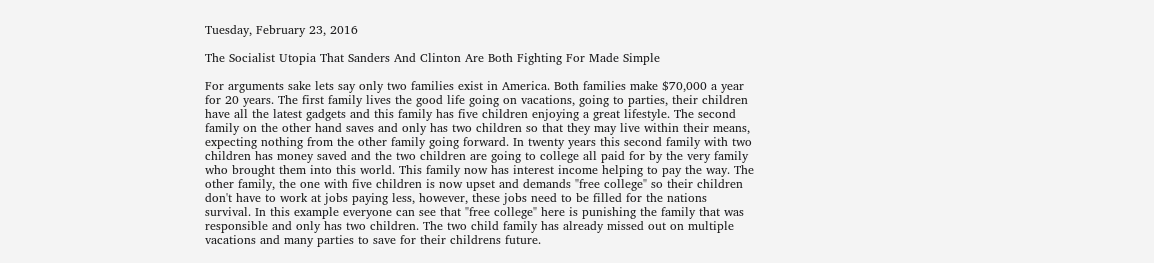Tuesday, February 23, 2016

The Socialist Utopia That Sanders And Clinton Are Both Fighting For Made Simple

For arguments sake lets say only two families exist in America. Both families make $70,000 a year for 20 years. The first family lives the good life going on vacations, going to parties, their children have all the latest gadgets and this family has five children enjoying a great lifestyle. The second family on the other hand saves and only has two children so that they may live within their means, expecting nothing from the other family going forward. In twenty years this second family with two children has money saved and the two children are going to college all paid for by the very family who brought them into this world. This family now has interest income helping to pay the way. The other family, the one with five children is now upset and demands "free college" so their children don't have to work at jobs paying less, however, these jobs need to be filled for the nations survival. In this example everyone can see that "free college" here is punishing the family that was responsible and only has two children. The two child family has already missed out on multiple vacations and many parties to save for their childrens future.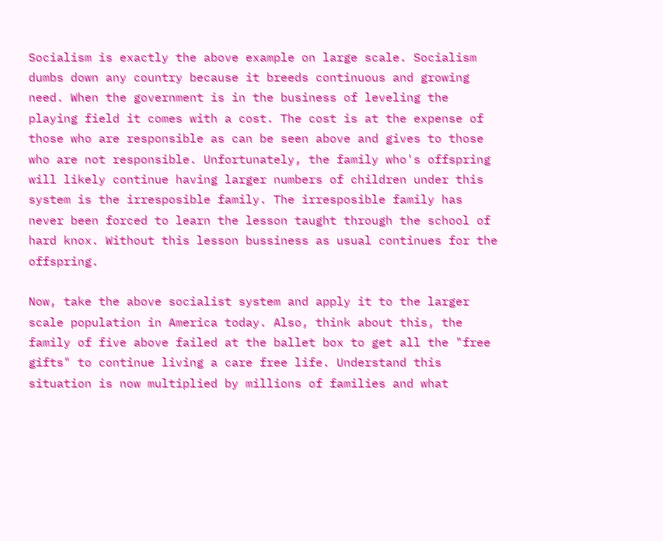Socialism is exactly the above example on large scale. Socialism dumbs down any country because it breeds continuous and growing need. When the government is in the business of leveling the playing field it comes with a cost. The cost is at the expense of those who are responsible as can be seen above and gives to those who are not responsible. Unfortunately, the family who's offspring will likely continue having larger numbers of children under this system is the irresposible family. The irresposible family has never been forced to learn the lesson taught through the school of hard knox. Without this lesson bussiness as usual continues for the offspring.

Now, take the above socialist system and apply it to the larger scale population in America today. Also, think about this, the family of five above failed at the ballet box to get all the "free gifts" to continue living a care free life. Understand this situation is now multiplied by millions of families and what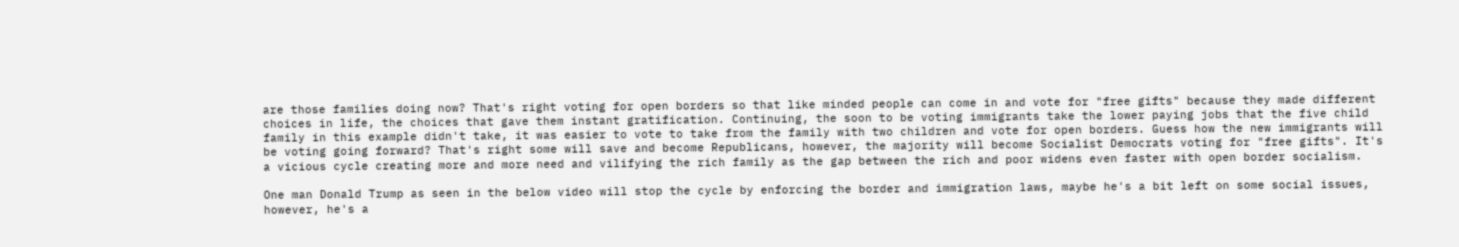are those families doing now? That's right voting for open borders so that like minded people can come in and vote for "free gifts" because they made different choices in life, the choices that gave them instant gratification. Continuing, the soon to be voting immigrants take the lower paying jobs that the five child family in this example didn't take, it was easier to vote to take from the family with two children and vote for open borders. Guess how the new immigrants will be voting going forward? That's right some will save and become Republicans, however, the majority will become Socialist Democrats voting for "free gifts". It's a vicious cycle creating more and more need and vilifying the rich family as the gap between the rich and poor widens even faster with open border socialism.

One man Donald Trump as seen in the below video will stop the cycle by enforcing the border and immigration laws, maybe he's a bit left on some social issues, however, he's a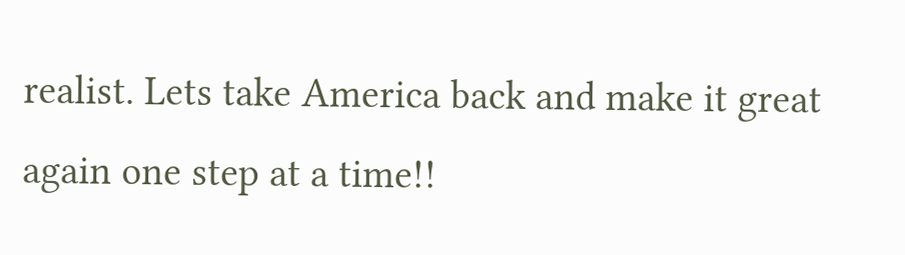realist. Lets take America back and make it great again one step at a time!!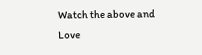Watch the above and Love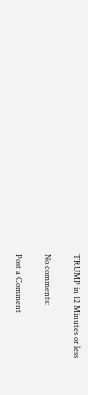TRUMP in 12 Minutes or less

No comments:

Post a Comment